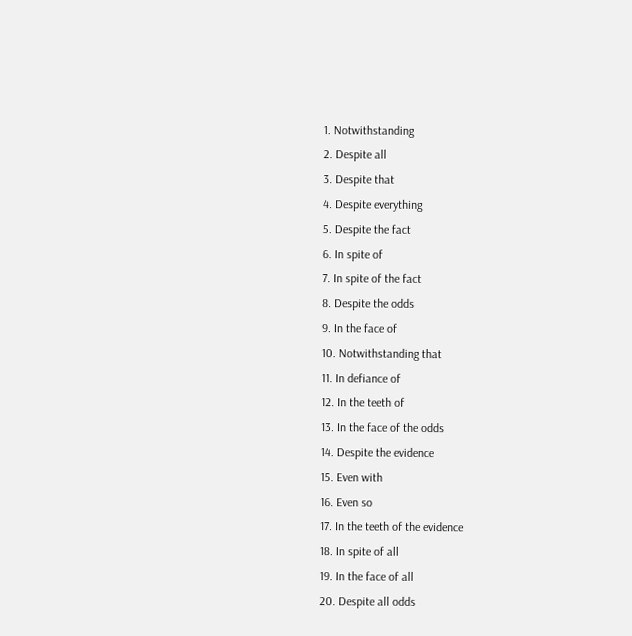1. Notwithstanding
2. Despite all
3. Despite that
4. Despite everything
5. Despite the fact
6. In spite of
7. In spite of the fact
8. Despite the odds
9. In the face of
10. Notwithstanding that
11. In defiance of
12. In the teeth of
13. In the face of the odds
14. Despite the evidence
15. Even with
16. Even so
17. In the teeth of the evidence
18. In spite of all
19. In the face of all
20. Despite all odds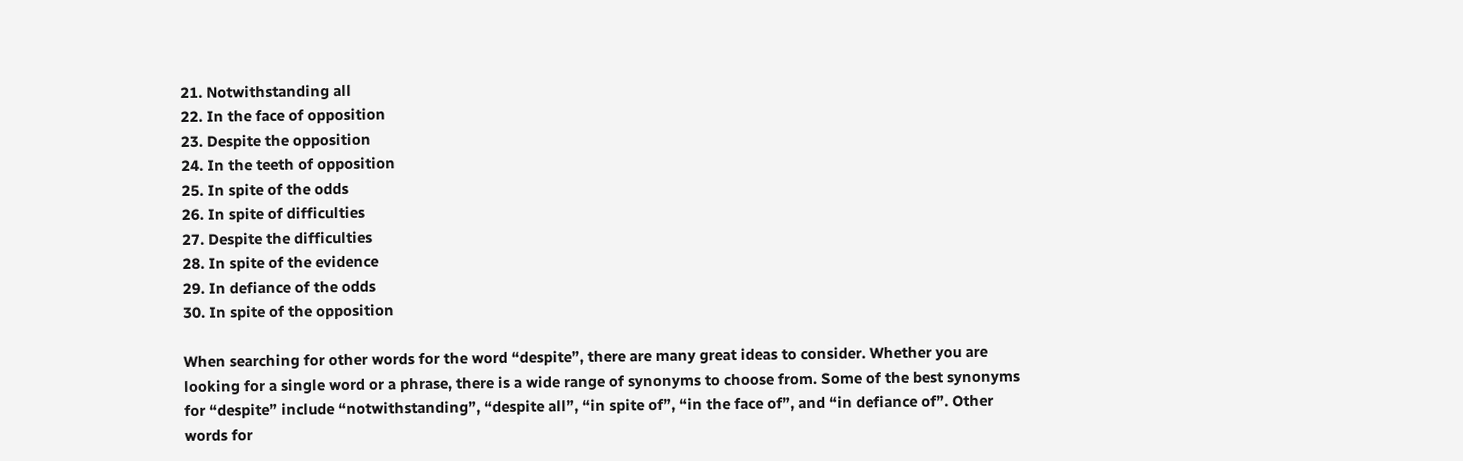21. Notwithstanding all
22. In the face of opposition
23. Despite the opposition
24. In the teeth of opposition
25. In spite of the odds
26. In spite of difficulties
27. Despite the difficulties
28. In spite of the evidence
29. In defiance of the odds
30. In spite of the opposition

When searching for other words for the word “despite”, there are many great ideas to consider. Whether you are looking for a single word or a phrase, there is a wide range of synonyms to choose from. Some of the best synonyms for “despite” include “notwithstanding”, “despite all”, “in spite of”, “in the face of”, and “in defiance of”. Other words for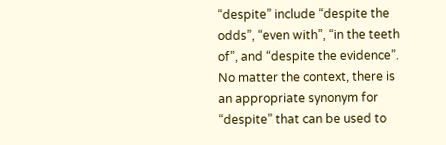“despite” include “despite the odds”, “even with”, “in the teeth of”, and “despite the evidence”. No matter the context, there is an appropriate synonym for “despite” that can be used to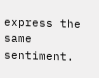express the same sentiment.